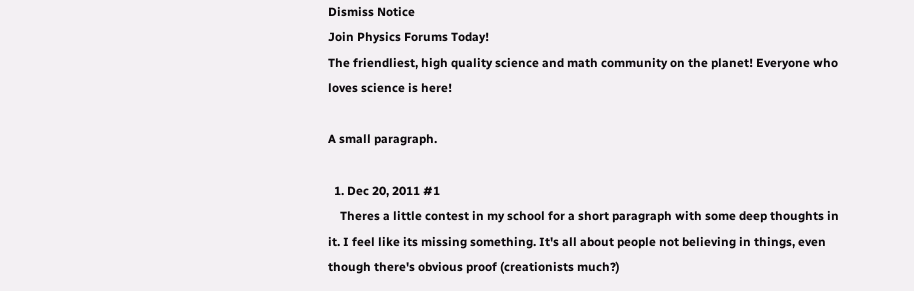Dismiss Notice
Join Physics Forums Today!
The friendliest, high quality science and math community on the planet! Everyone who loves science is here!

A small paragraph.

  1. Dec 20, 2011 #1
    Theres a little contest in my school for a short paragraph with some deep thoughts in it. I feel like its missing something. It's all about people not believing in things, even though there's obvious proof (creationists much?)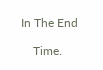In The End

    Time.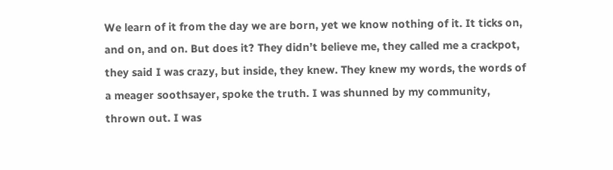We learn of it from the day we are born, yet we know nothing of it. It ticks on, and on, and on. But does it? They didn’t believe me, they called me a crackpot, they said I was crazy, but inside, they knew. They knew my words, the words of a meager soothsayer, spoke the truth. I was shunned by my community, thrown out. I was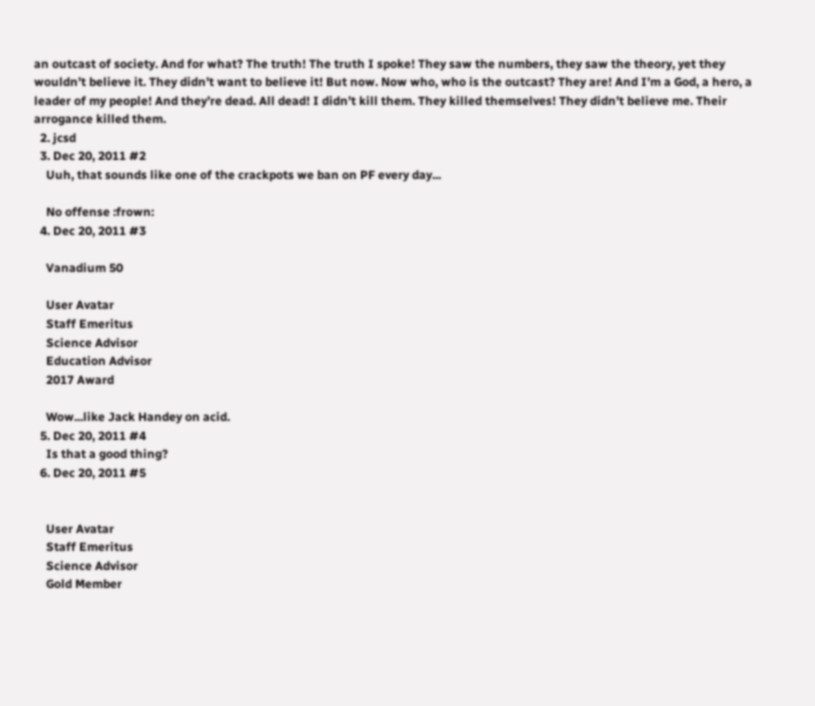an outcast of society. And for what? The truth! The truth I spoke! They saw the numbers, they saw the theory, yet they wouldn’t believe it. They didn’t want to believe it! But now. Now who, who is the outcast? They are! And I’m a God, a hero, a leader of my people! And they’re dead. All dead! I didn’t kill them. They killed themselves! They didn’t believe me. Their arrogance killed them.
  2. jcsd
  3. Dec 20, 2011 #2
    Uuh, that sounds like one of the crackpots we ban on PF every day...

    No offense :frown:
  4. Dec 20, 2011 #3

    Vanadium 50

    User Avatar
    Staff Emeritus
    Science Advisor
    Education Advisor
    2017 Award

    Wow...like Jack Handey on acid.
  5. Dec 20, 2011 #4
    Is that a good thing?
  6. Dec 20, 2011 #5


    User Avatar
    Staff Emeritus
    Science Advisor
    Gold Member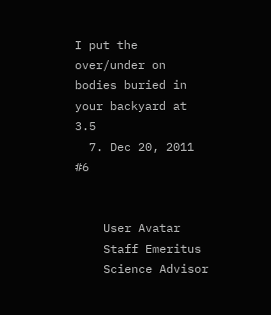I put the over/under on bodies buried in your backyard at 3.5
  7. Dec 20, 2011 #6


    User Avatar
    Staff Emeritus
    Science Advisor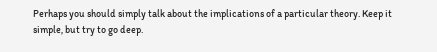Perhaps you should simply talk about the implications of a particular theory. Keep it simple, but try to go deep.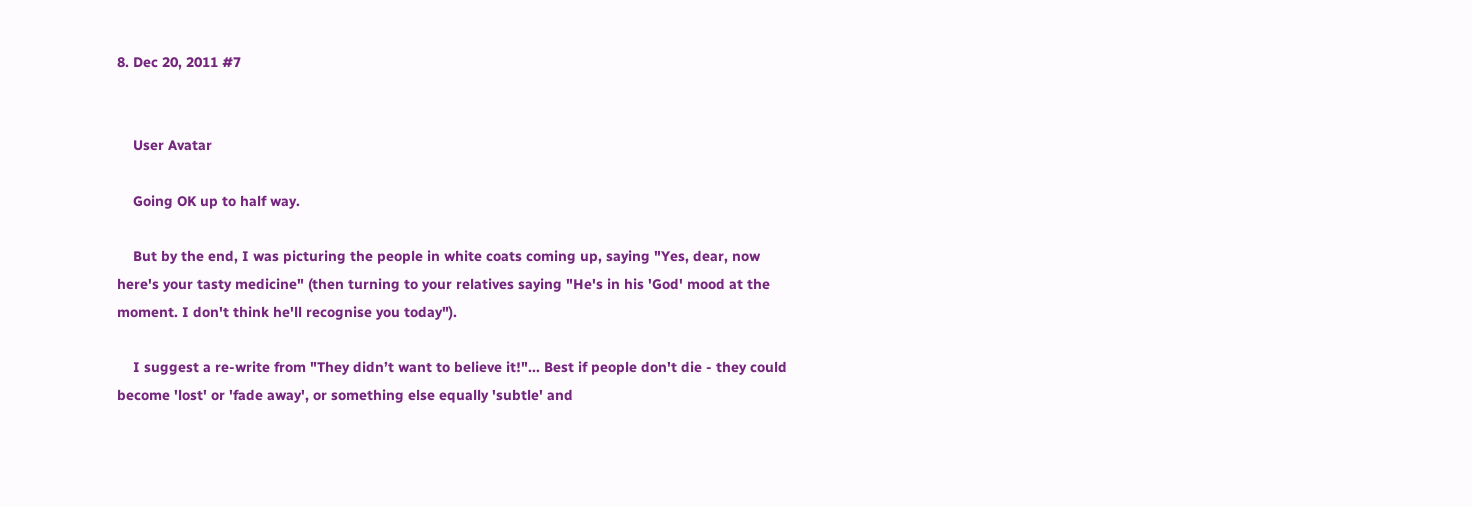8. Dec 20, 2011 #7


    User Avatar

    Going OK up to half way.

    But by the end, I was picturing the people in white coats coming up, saying "Yes, dear, now here's your tasty medicine" (then turning to your relatives saying "He's in his 'God' mood at the moment. I don't think he'll recognise you today").

    I suggest a re-write from "They didn’t want to believe it!"... Best if people don't die - they could become 'lost' or 'fade away', or something else equally 'subtle' and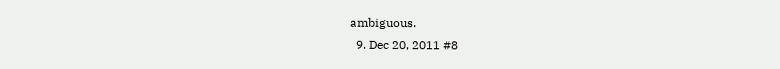ambiguous.
  9. Dec 20, 2011 #8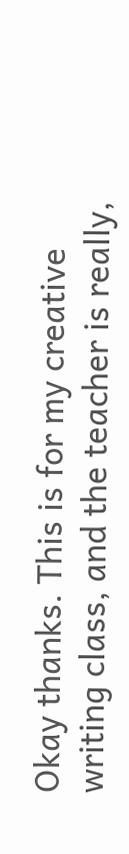Okay thanks. This is for my creative writing class, and the teacher is really,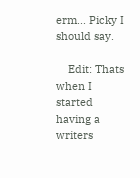erm... Picky I should say.

    Edit: Thats when I started having a writers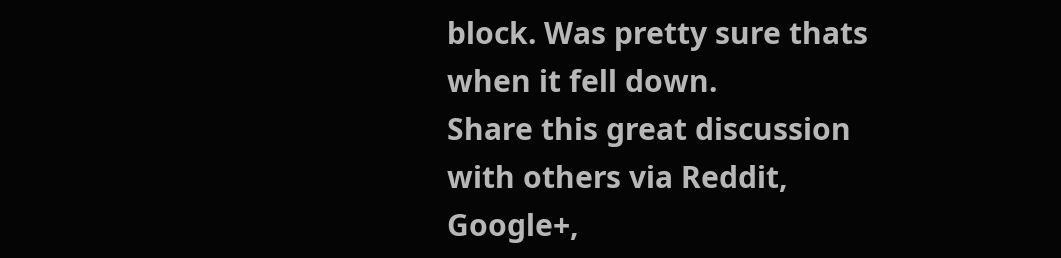block. Was pretty sure thats when it fell down.
Share this great discussion with others via Reddit, Google+,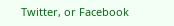Twitter, or Facebook